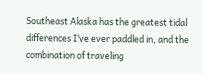Southeast Alaska has the greatest tidal differences I’ve ever paddled in, and the combination of traveling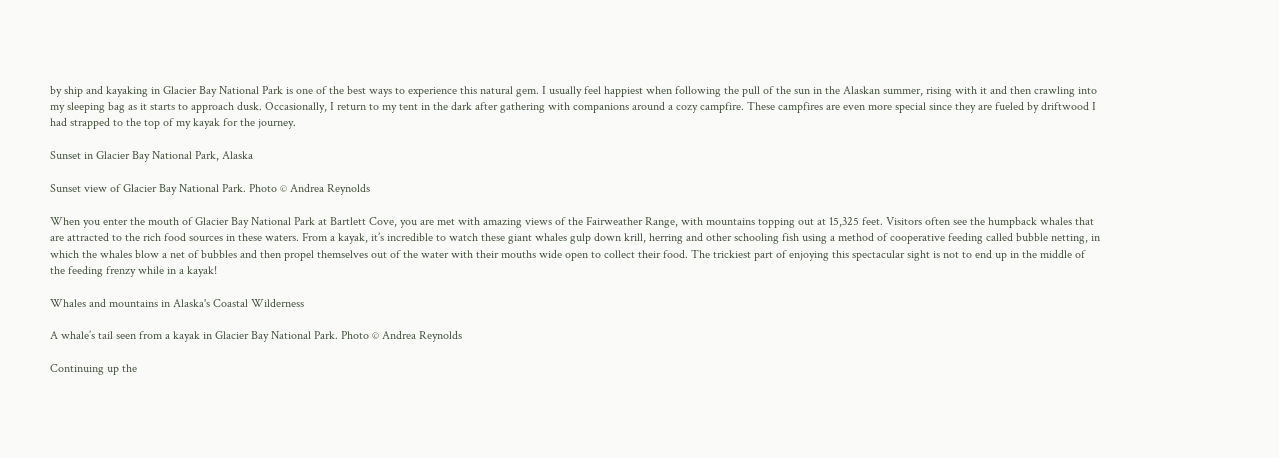by ship and kayaking in Glacier Bay National Park is one of the best ways to experience this natural gem. I usually feel happiest when following the pull of the sun in the Alaskan summer, rising with it and then crawling into my sleeping bag as it starts to approach dusk. Occasionally, I return to my tent in the dark after gathering with companions around a cozy campfire. These campfires are even more special since they are fueled by driftwood I had strapped to the top of my kayak for the journey.

Sunset in Glacier Bay National Park, Alaska

Sunset view of Glacier Bay National Park. Photo © Andrea Reynolds

When you enter the mouth of Glacier Bay National Park at Bartlett Cove, you are met with amazing views of the Fairweather Range, with mountains topping out at 15,325 feet. Visitors often see the humpback whales that are attracted to the rich food sources in these waters. From a kayak, it’s incredible to watch these giant whales gulp down krill, herring and other schooling fish using a method of cooperative feeding called bubble netting, in which the whales blow a net of bubbles and then propel themselves out of the water with their mouths wide open to collect their food. The trickiest part of enjoying this spectacular sight is not to end up in the middle of the feeding frenzy while in a kayak!

Whales and mountains in Alaska's Coastal Wilderness

A whale’s tail seen from a kayak in Glacier Bay National Park. Photo © Andrea Reynolds

Continuing up the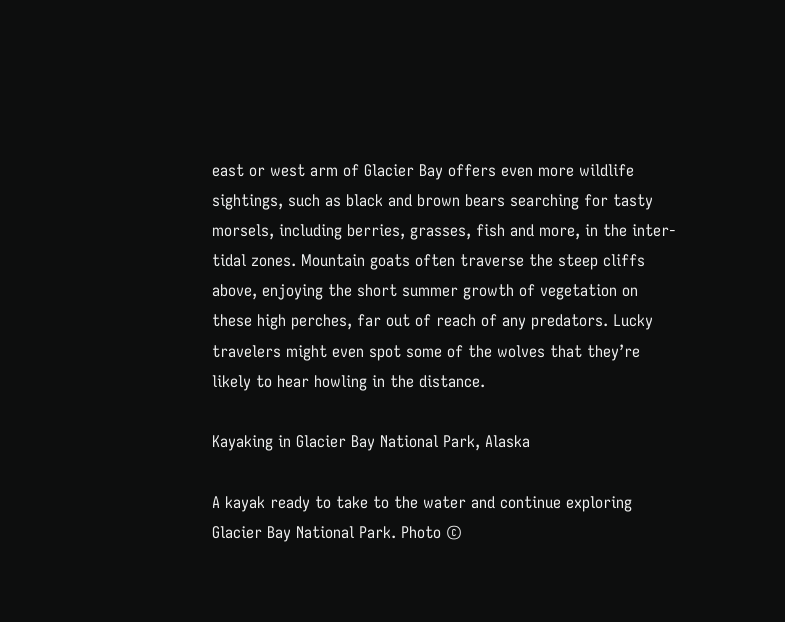east or west arm of Glacier Bay offers even more wildlife sightings, such as black and brown bears searching for tasty morsels, including berries, grasses, fish and more, in the inter-tidal zones. Mountain goats often traverse the steep cliffs above, enjoying the short summer growth of vegetation on these high perches, far out of reach of any predators. Lucky travelers might even spot some of the wolves that they’re likely to hear howling in the distance.

Kayaking in Glacier Bay National Park, Alaska

A kayak ready to take to the water and continue exploring Glacier Bay National Park. Photo ©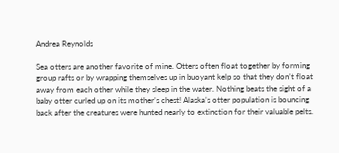Andrea Reynolds

Sea otters are another favorite of mine. Otters often float together by forming group rafts or by wrapping themselves up in buoyant kelp so that they don’t float away from each other while they sleep in the water. Nothing beats the sight of a baby otter curled up on its mother’s chest! Alaska’s otter population is bouncing back after the creatures were hunted nearly to extinction for their valuable pelts.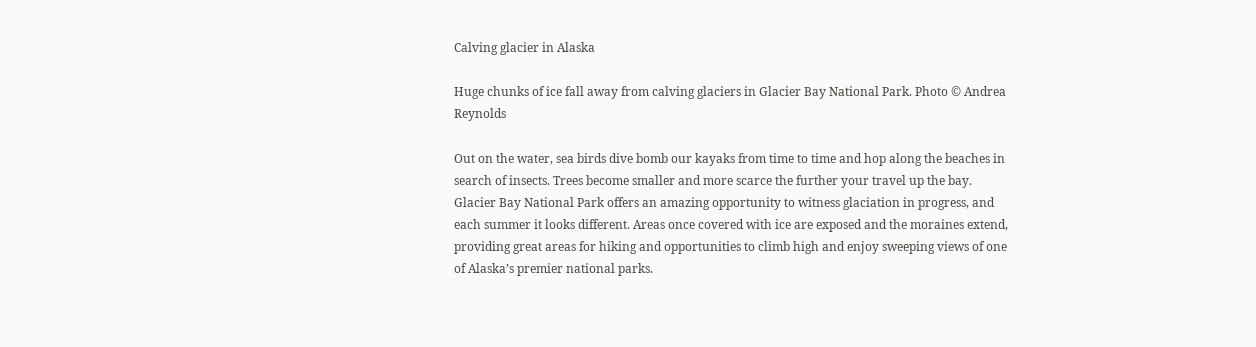Calving glacier in Alaska

Huge chunks of ice fall away from calving glaciers in Glacier Bay National Park. Photo © Andrea Reynolds

Out on the water, sea birds dive bomb our kayaks from time to time and hop along the beaches in search of insects. Trees become smaller and more scarce the further your travel up the bay. Glacier Bay National Park offers an amazing opportunity to witness glaciation in progress, and each summer it looks different. Areas once covered with ice are exposed and the moraines extend, providing great areas for hiking and opportunities to climb high and enjoy sweeping views of one of Alaska’s premier national parks.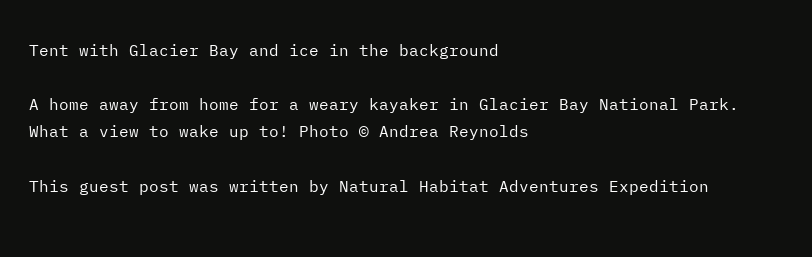Tent with Glacier Bay and ice in the background

A home away from home for a weary kayaker in Glacier Bay National Park. What a view to wake up to! Photo © Andrea Reynolds

This guest post was written by Natural Habitat Adventures Expedition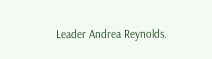Leader Andrea Reynolds.